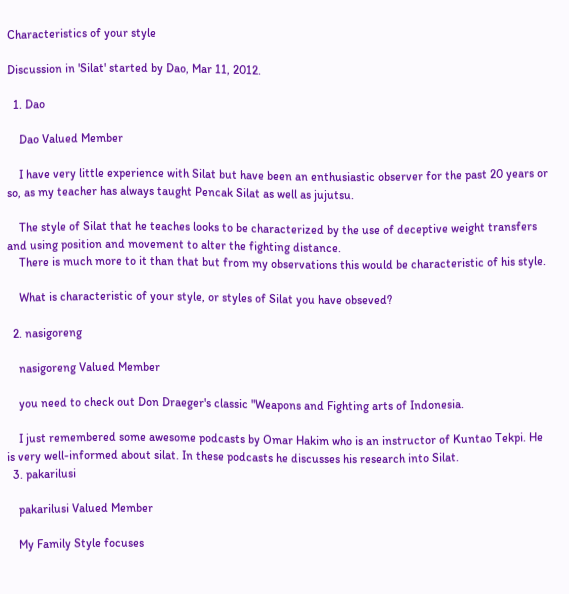Characteristics of your style

Discussion in 'Silat' started by Dao, Mar 11, 2012.

  1. Dao

    Dao Valued Member

    I have very little experience with Silat but have been an enthusiastic observer for the past 20 years or so, as my teacher has always taught Pencak Silat as well as jujutsu.

    The style of Silat that he teaches looks to be characterized by the use of deceptive weight transfers and using position and movement to alter the fighting distance.
    There is much more to it than that but from my observations this would be characteristic of his style.

    What is characteristic of your style, or styles of Silat you have obseved?

  2. nasigoreng

    nasigoreng Valued Member

    you need to check out Don Draeger's classic "Weapons and Fighting arts of Indonesia.

    I just remembered some awesome podcasts by Omar Hakim who is an instructor of Kuntao Tekpi. He is very well-informed about silat. In these podcasts he discusses his research into Silat.
  3. pakarilusi

    pakarilusi Valued Member

    My Family Style focuses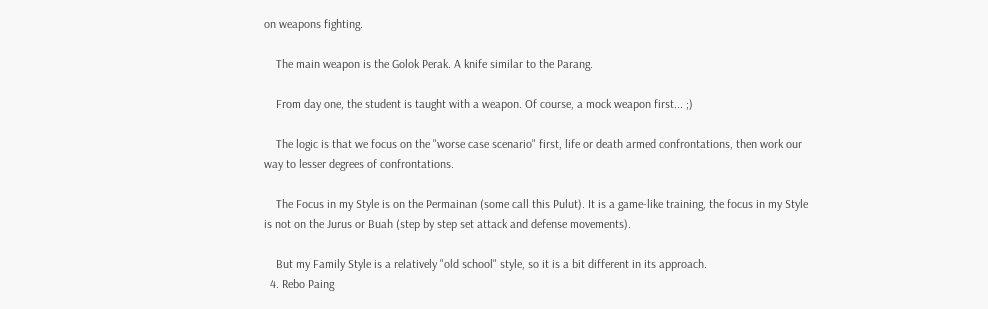on weapons fighting.

    The main weapon is the Golok Perak. A knife similar to the Parang.

    From day one, the student is taught with a weapon. Of course, a mock weapon first... ;)

    The logic is that we focus on the "worse case scenario" first, life or death armed confrontations, then work our way to lesser degrees of confrontations.

    The Focus in my Style is on the Permainan (some call this Pulut). It is a game-like training, the focus in my Style is not on the Jurus or Buah (step by step set attack and defense movements).

    But my Family Style is a relatively "old school" style, so it is a bit different in its approach.
  4. Rebo Paing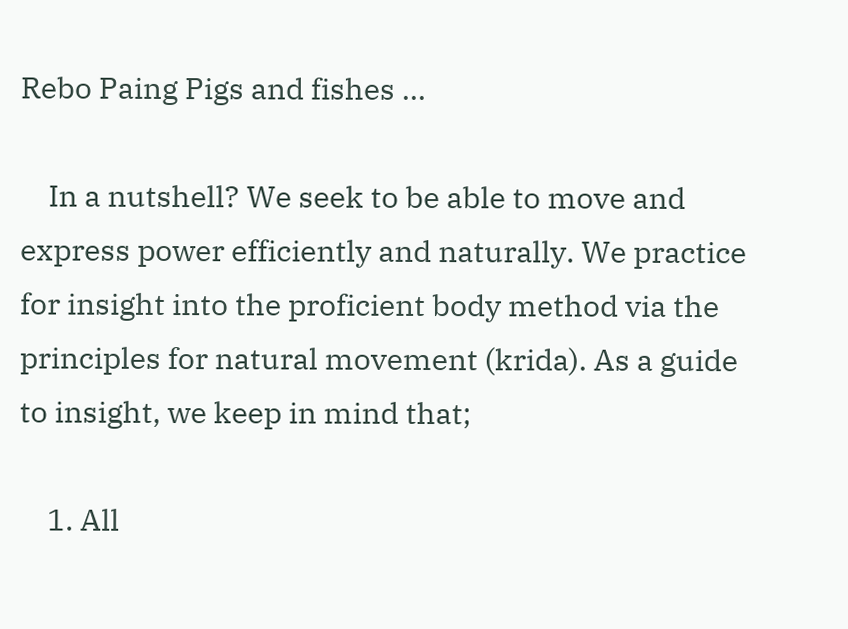Rebo Paing Pigs and fishes ...

    In a nutshell? We seek to be able to move and express power efficiently and naturally. We practice for insight into the proficient body method via the principles for natural movement (krida). As a guide to insight, we keep in mind that;

    1. All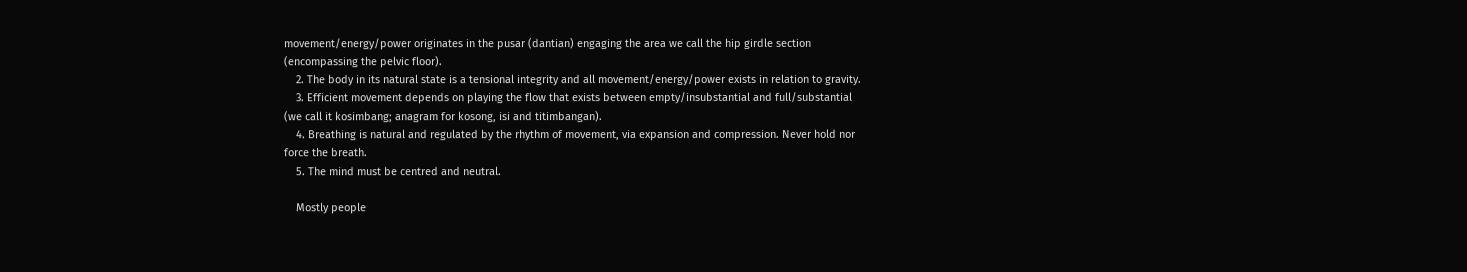movement/energy/power originates in the pusar (dantian) engaging the area we call the hip girdle section (encompassing the pelvic floor).
    2. The body in its natural state is a tensional integrity and all movement/energy/power exists in relation to gravity.
    3. Efficient movement depends on playing the flow that exists between empty/insubstantial and full/substantial (we call it kosimbang; anagram for kosong, isi and titimbangan).
    4. Breathing is natural and regulated by the rhythm of movement, via expansion and compression. Never hold nor force the breath.
    5. The mind must be centred and neutral.

    Mostly people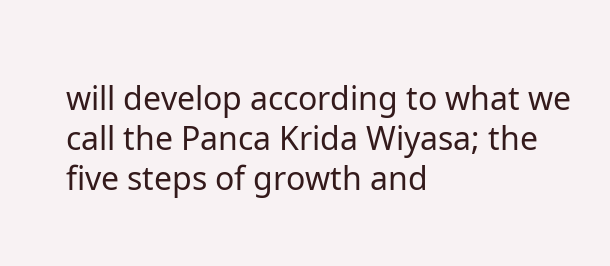will develop according to what we call the Panca Krida Wiyasa; the five steps of growth and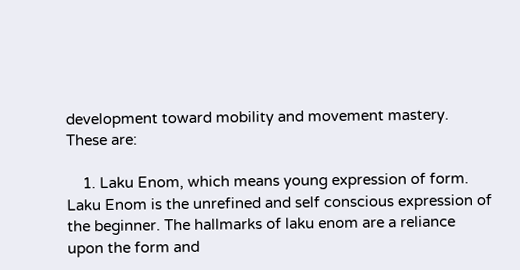development toward mobility and movement mastery. These are:

    1. Laku Enom, which means young expression of form. Laku Enom is the unrefined and self conscious expression of the beginner. The hallmarks of laku enom are a reliance upon the form and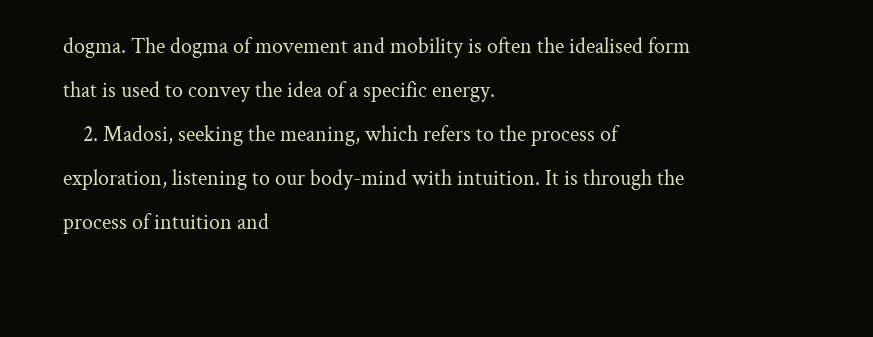dogma. The dogma of movement and mobility is often the idealised form that is used to convey the idea of a specific energy.
    2. Madosi, seeking the meaning, which refers to the process of exploration, listening to our body-mind with intuition. It is through the process of intuition and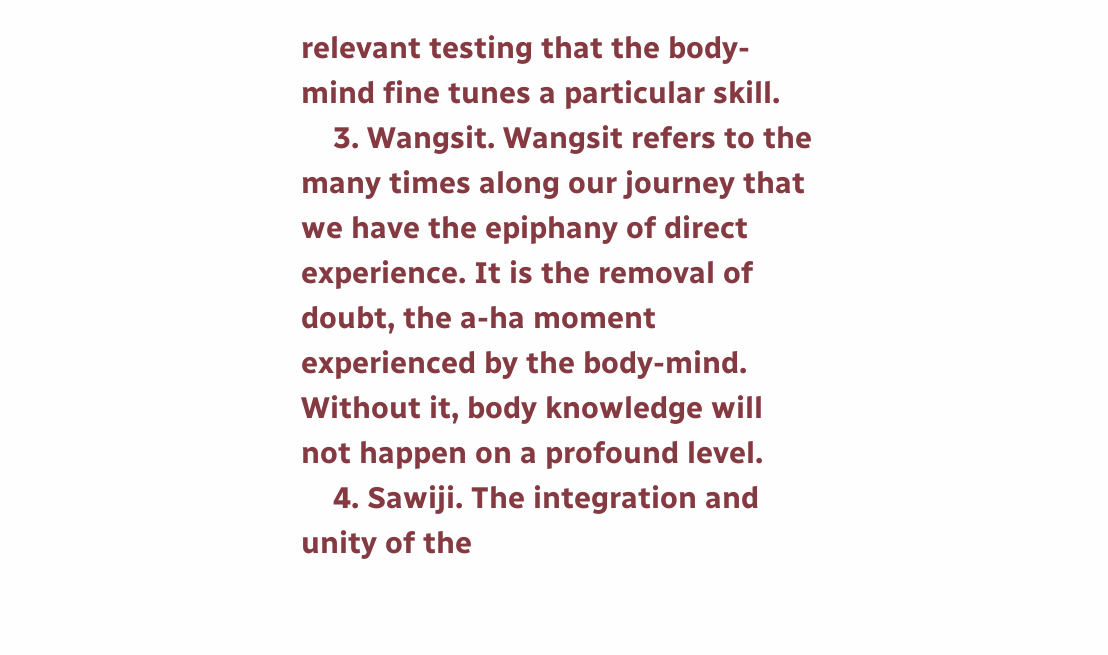relevant testing that the body-mind fine tunes a particular skill.
    3. Wangsit. Wangsit refers to the many times along our journey that we have the epiphany of direct experience. It is the removal of doubt, the a-ha moment experienced by the body-mind. Without it, body knowledge will not happen on a profound level.
    4. Sawiji. The integration and unity of the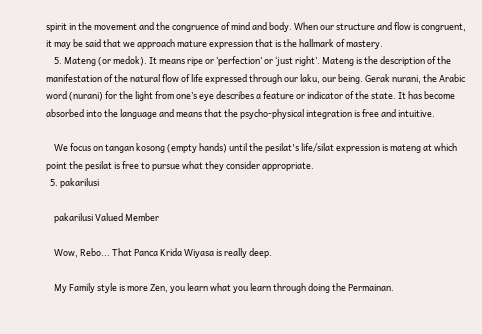spirit in the movement and the congruence of mind and body. When our structure and flow is congruent, it may be said that we approach mature expression that is the hallmark of mastery.
    5. Mateng (or medok). It means ripe or ‘perfection’ or ‘just right’. Mateng is the description of the manifestation of the natural flow of life expressed through our laku, our being. Gerak nurani, the Arabic word (nurani) for the light from one’s eye describes a feature or indicator of the state. It has become absorbed into the language and means that the psycho-physical integration is free and intuitive.

    We focus on tangan kosong (empty hands) until the pesilat's life/silat expression is mateng at which point the pesilat is free to pursue what they consider appropriate.
  5. pakarilusi

    pakarilusi Valued Member

    Wow, Rebo... That Panca Krida Wiyasa is really deep.

    My Family style is more Zen, you learn what you learn through doing the Permainan.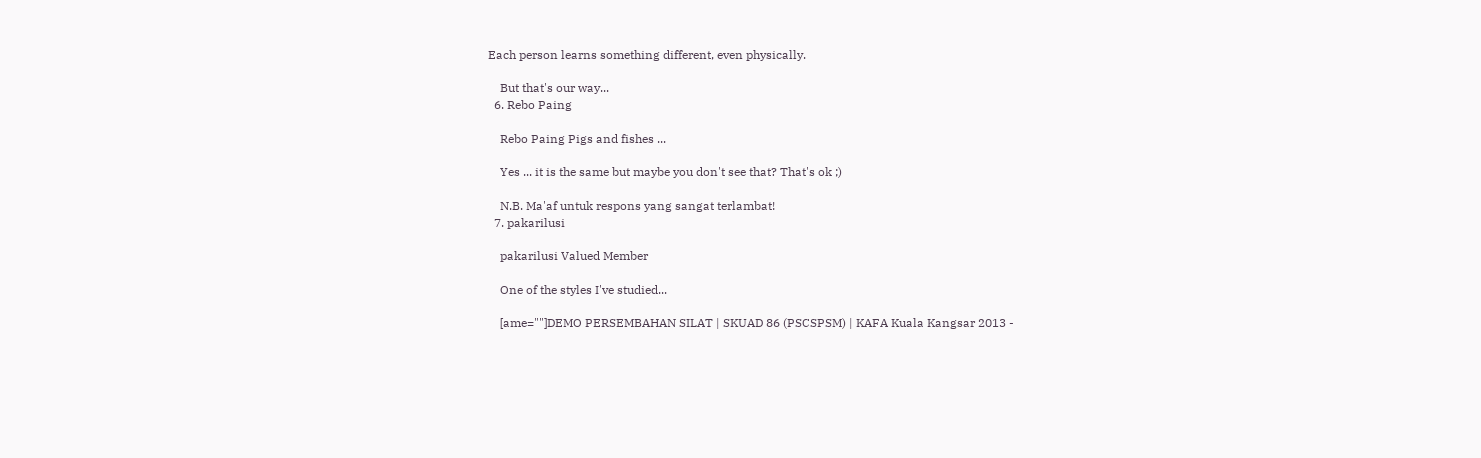Each person learns something different, even physically.

    But that's our way...
  6. Rebo Paing

    Rebo Paing Pigs and fishes ...

    Yes ... it is the same but maybe you don't see that? That's ok ;)

    N.B. Ma'af untuk respons yang sangat terlambat!
  7. pakarilusi

    pakarilusi Valued Member

    One of the styles I've studied...

    [ame=""]DEMO PERSEMBAHAN SILAT | SKUAD 86 (PSCSPSM) | KAFA Kuala Kangsar 2013 -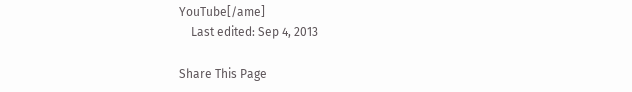YouTube[/ame]
    Last edited: Sep 4, 2013

Share This Page